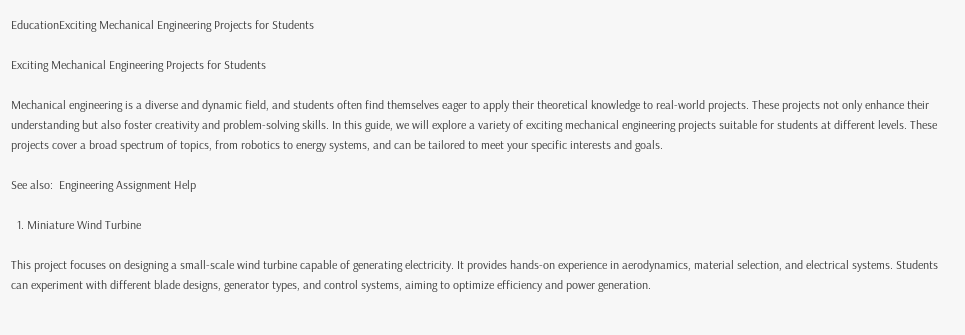EducationExciting Mechanical Engineering Projects for Students

Exciting Mechanical Engineering Projects for Students

Mechanical engineering is a diverse and dynamic field, and students often find themselves eager to apply their theoretical knowledge to real-world projects. These projects not only enhance their understanding but also foster creativity and problem-solving skills. In this guide, we will explore a variety of exciting mechanical engineering projects suitable for students at different levels. These projects cover a broad spectrum of topics, from robotics to energy systems, and can be tailored to meet your specific interests and goals.

See also:  Engineering Assignment Help

  1. Miniature Wind Turbine

This project focuses on designing a small-scale wind turbine capable of generating electricity. It provides hands-on experience in aerodynamics, material selection, and electrical systems. Students can experiment with different blade designs, generator types, and control systems, aiming to optimize efficiency and power generation.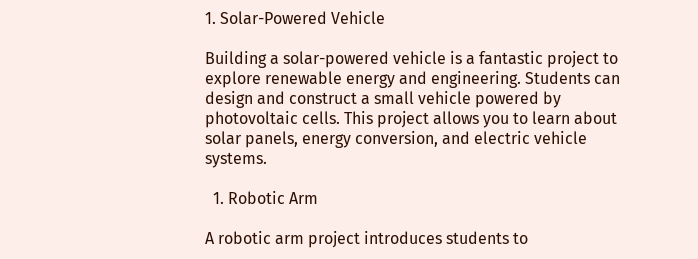1. Solar-Powered Vehicle

Building a solar-powered vehicle is a fantastic project to explore renewable energy and engineering. Students can design and construct a small vehicle powered by photovoltaic cells. This project allows you to learn about solar panels, energy conversion, and electric vehicle systems.

  1. Robotic Arm

A robotic arm project introduces students to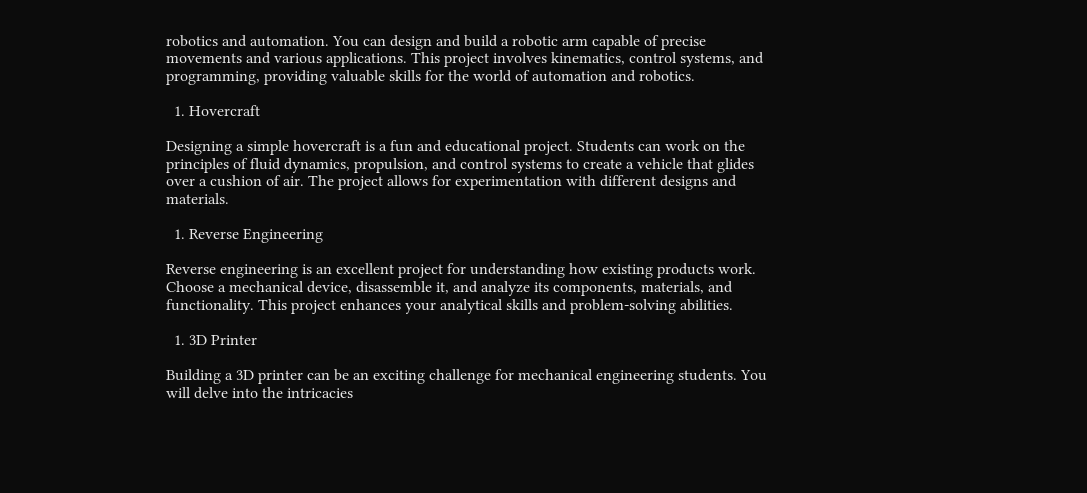robotics and automation. You can design and build a robotic arm capable of precise movements and various applications. This project involves kinematics, control systems, and programming, providing valuable skills for the world of automation and robotics.

  1. Hovercraft

Designing a simple hovercraft is a fun and educational project. Students can work on the principles of fluid dynamics, propulsion, and control systems to create a vehicle that glides over a cushion of air. The project allows for experimentation with different designs and materials.

  1. Reverse Engineering

Reverse engineering is an excellent project for understanding how existing products work. Choose a mechanical device, disassemble it, and analyze its components, materials, and functionality. This project enhances your analytical skills and problem-solving abilities.

  1. 3D Printer

Building a 3D printer can be an exciting challenge for mechanical engineering students. You will delve into the intricacies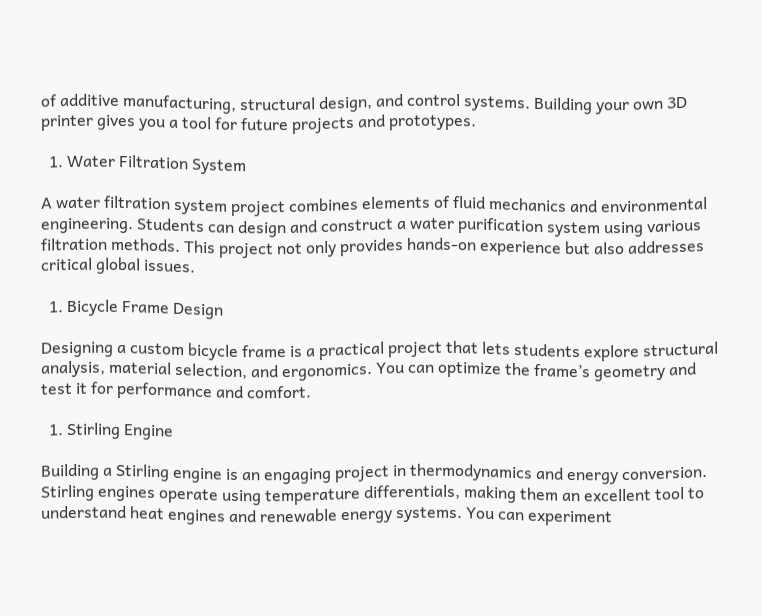of additive manufacturing, structural design, and control systems. Building your own 3D printer gives you a tool for future projects and prototypes.

  1. Water Filtration System

A water filtration system project combines elements of fluid mechanics and environmental engineering. Students can design and construct a water purification system using various filtration methods. This project not only provides hands-on experience but also addresses critical global issues.

  1. Bicycle Frame Design

Designing a custom bicycle frame is a practical project that lets students explore structural analysis, material selection, and ergonomics. You can optimize the frame’s geometry and test it for performance and comfort.

  1. Stirling Engine

Building a Stirling engine is an engaging project in thermodynamics and energy conversion. Stirling engines operate using temperature differentials, making them an excellent tool to understand heat engines and renewable energy systems. You can experiment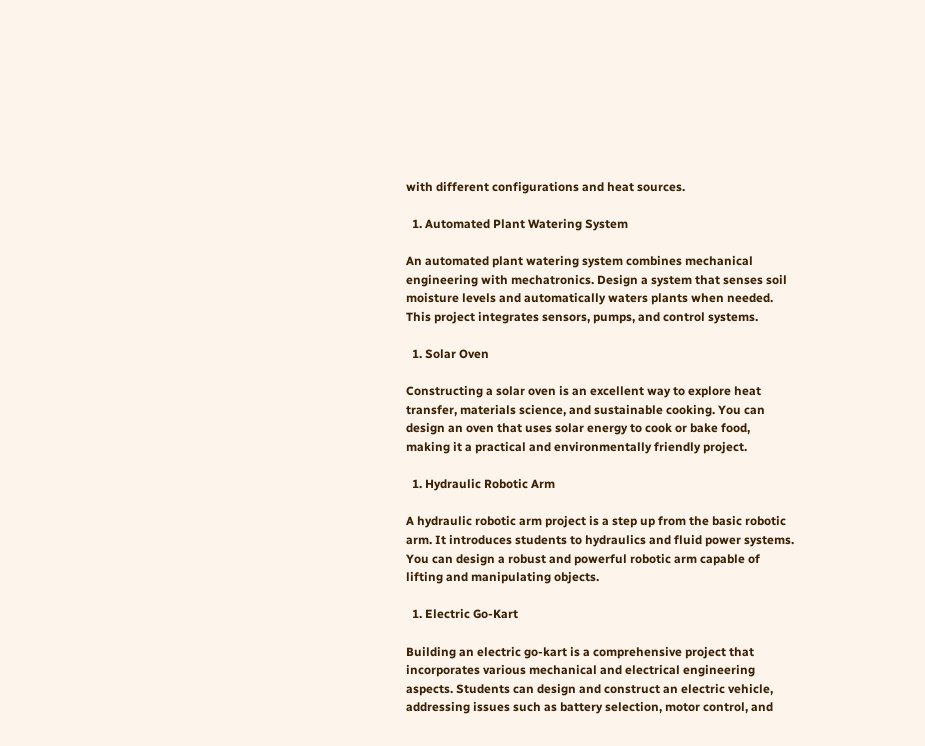with different configurations and heat sources.

  1. Automated Plant Watering System

An automated plant watering system combines mechanical engineering with mechatronics. Design a system that senses soil moisture levels and automatically waters plants when needed. This project integrates sensors, pumps, and control systems.

  1. Solar Oven

Constructing a solar oven is an excellent way to explore heat transfer, materials science, and sustainable cooking. You can design an oven that uses solar energy to cook or bake food, making it a practical and environmentally friendly project.

  1. Hydraulic Robotic Arm

A hydraulic robotic arm project is a step up from the basic robotic arm. It introduces students to hydraulics and fluid power systems. You can design a robust and powerful robotic arm capable of lifting and manipulating objects.

  1. Electric Go-Kart

Building an electric go-kart is a comprehensive project that incorporates various mechanical and electrical engineering aspects. Students can design and construct an electric vehicle, addressing issues such as battery selection, motor control, and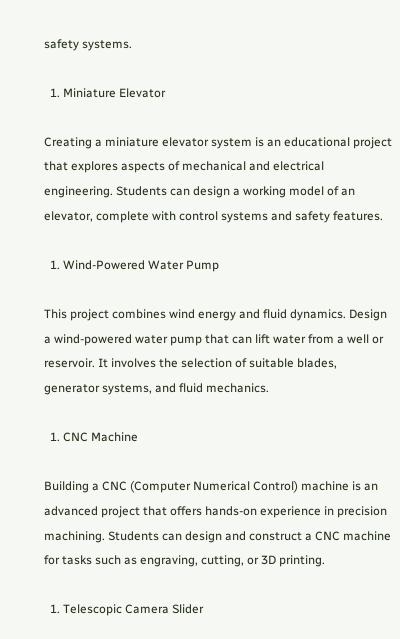safety systems.

  1. Miniature Elevator

Creating a miniature elevator system is an educational project that explores aspects of mechanical and electrical engineering. Students can design a working model of an elevator, complete with control systems and safety features.

  1. Wind-Powered Water Pump

This project combines wind energy and fluid dynamics. Design a wind-powered water pump that can lift water from a well or reservoir. It involves the selection of suitable blades, generator systems, and fluid mechanics.

  1. CNC Machine

Building a CNC (Computer Numerical Control) machine is an advanced project that offers hands-on experience in precision machining. Students can design and construct a CNC machine for tasks such as engraving, cutting, or 3D printing.

  1. Telescopic Camera Slider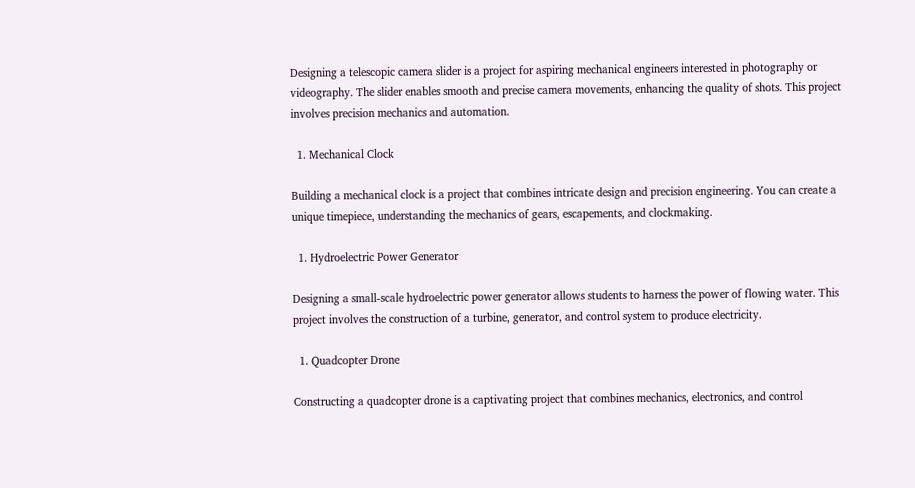Designing a telescopic camera slider is a project for aspiring mechanical engineers interested in photography or videography. The slider enables smooth and precise camera movements, enhancing the quality of shots. This project involves precision mechanics and automation.

  1. Mechanical Clock

Building a mechanical clock is a project that combines intricate design and precision engineering. You can create a unique timepiece, understanding the mechanics of gears, escapements, and clockmaking.

  1. Hydroelectric Power Generator

Designing a small-scale hydroelectric power generator allows students to harness the power of flowing water. This project involves the construction of a turbine, generator, and control system to produce electricity.

  1. Quadcopter Drone

Constructing a quadcopter drone is a captivating project that combines mechanics, electronics, and control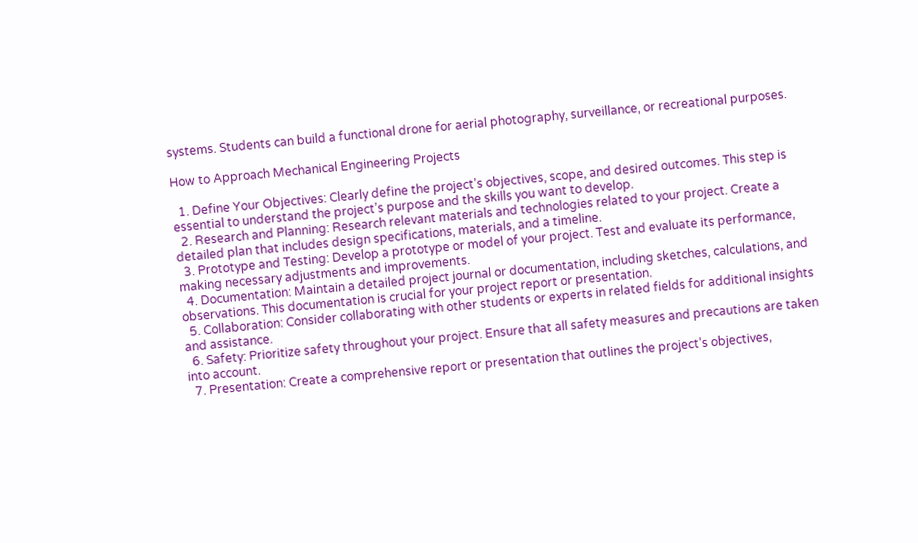systems. Students can build a functional drone for aerial photography, surveillance, or recreational purposes.

How to Approach Mechanical Engineering Projects

  1. Define Your Objectives: Clearly define the project’s objectives, scope, and desired outcomes. This step is essential to understand the project’s purpose and the skills you want to develop.
  2. Research and Planning: Research relevant materials and technologies related to your project. Create a detailed plan that includes design specifications, materials, and a timeline.
  3. Prototype and Testing: Develop a prototype or model of your project. Test and evaluate its performance, making necessary adjustments and improvements.
  4. Documentation: Maintain a detailed project journal or documentation, including sketches, calculations, and observations. This documentation is crucial for your project report or presentation.
  5. Collaboration: Consider collaborating with other students or experts in related fields for additional insights and assistance.
  6. Safety: Prioritize safety throughout your project. Ensure that all safety measures and precautions are taken into account.
  7. Presentation: Create a comprehensive report or presentation that outlines the project’s objectives,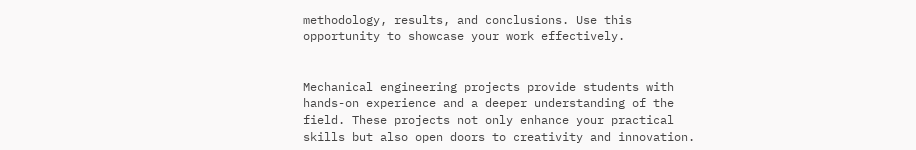methodology, results, and conclusions. Use this opportunity to showcase your work effectively.


Mechanical engineering projects provide students with hands-on experience and a deeper understanding of the field. These projects not only enhance your practical skills but also open doors to creativity and innovation.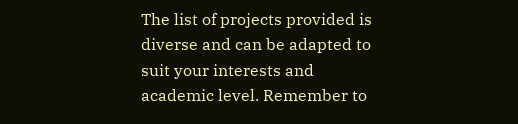The list of projects provided is diverse and can be adapted to suit your interests and academic level. Remember to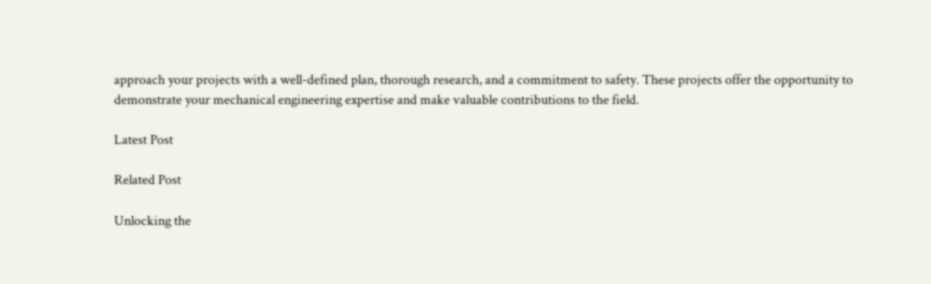approach your projects with a well-defined plan, thorough research, and a commitment to safety. These projects offer the opportunity to demonstrate your mechanical engineering expertise and make valuable contributions to the field.

Latest Post

Related Post

Unlocking the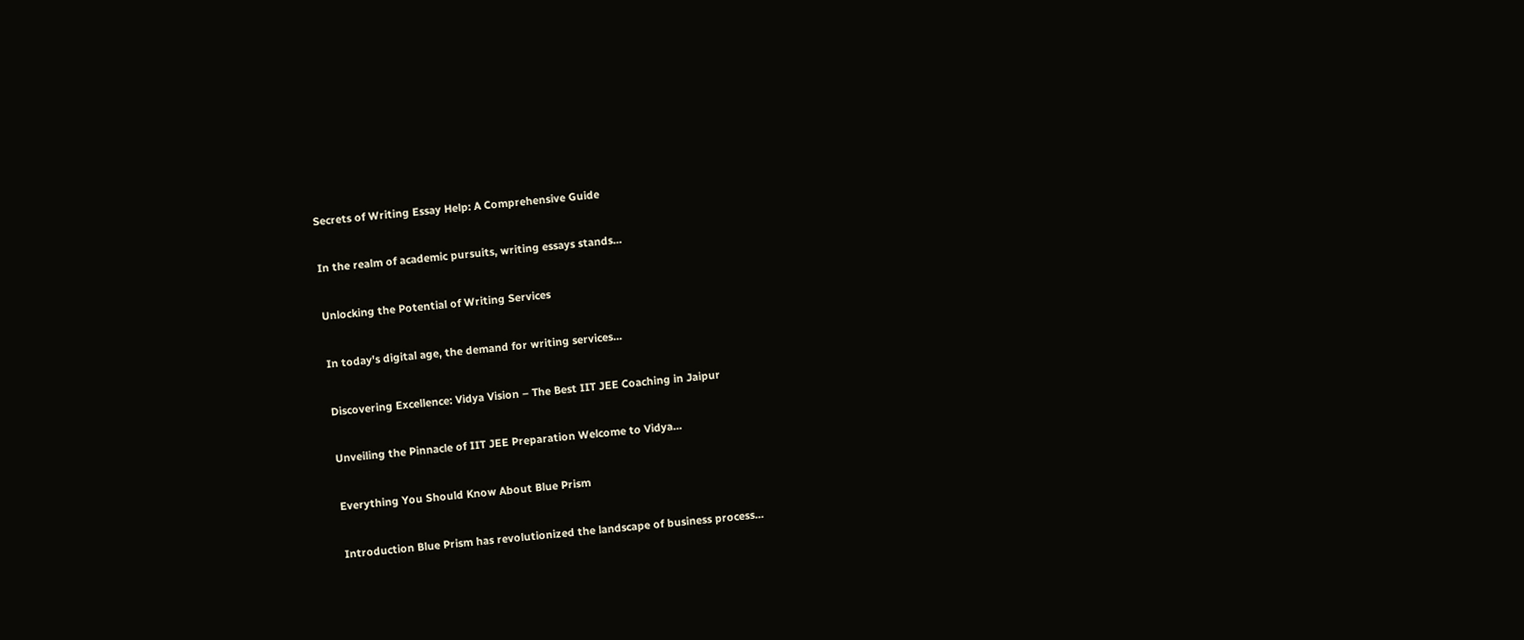Secrets of Writing Essay Help: A Comprehensive Guide

In the realm of academic pursuits, writing essays stands...

Unlocking the Potential of Writing Services

In today's digital age, the demand for writing services...

Discovering Excellence: Vidya Vision – The Best IIT JEE Coaching in Jaipur

Unveiling the Pinnacle of IIT JEE Preparation Welcome to Vidya...

Everything You Should Know About Blue Prism

Introduction Blue Prism has revolutionized the landscape of business process...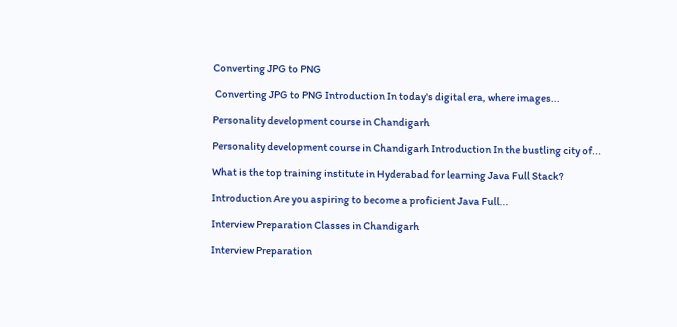Converting JPG to PNG

 Converting JPG to PNG Introduction In today's digital era, where images...

Personality development course in Chandigarh

Personality development course in Chandigarh Introduction In the bustling city of...

What is the top training institute in Hyderabad for learning Java Full Stack?

Introduction Are you aspiring to become a proficient Java Full...

Interview Preparation Classes in Chandigarh

Interview Preparation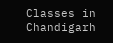Classes in Chandigarh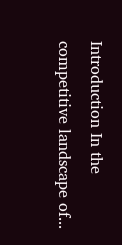Introduction In the competitive landscape of...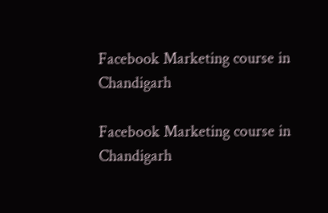Facebook Marketing course in Chandigarh

Facebook Marketing course in Chandigarh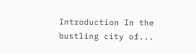Introduction In the bustling city of...